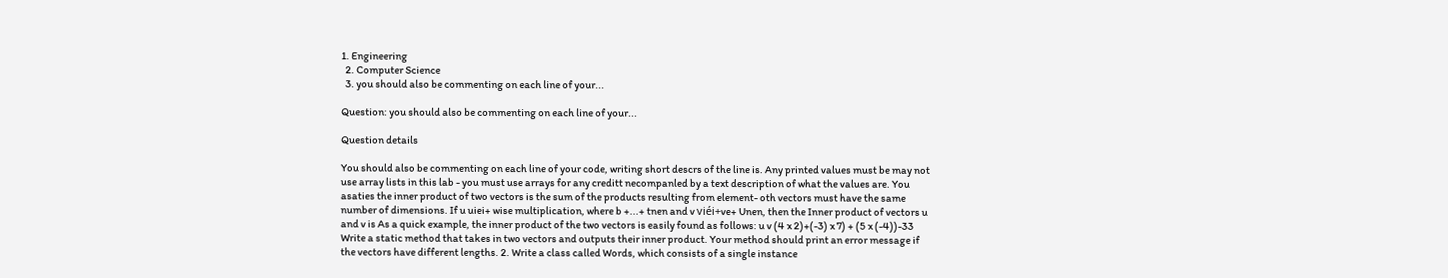1. Engineering
  2. Computer Science
  3. you should also be commenting on each line of your...

Question: you should also be commenting on each line of your...

Question details

You should also be commenting on each line of your code, writing short descrs of the line is. Any printed values must be may not use array lists in this lab - you must use arrays for any creditt necompanled by a text description of what the values are. You asaties the inner product of two vectors is the sum of the products resulting from element- oth vectors must have the same number of dimensions. If u uiei+ wise multiplication, where b +...+ tnen and v viéi+ve+ Unen, then the Inner product of vectors u and v is As a quick example, the inner product of the two vectors is easily found as follows: u v (4 x 2)+(-3) x 7) + (5 x (-4))-33 Write a static method that takes in two vectors and outputs their inner product. Your method should print an error message if the vectors have different lengths. 2. Write a class called Words, which consists of a single instance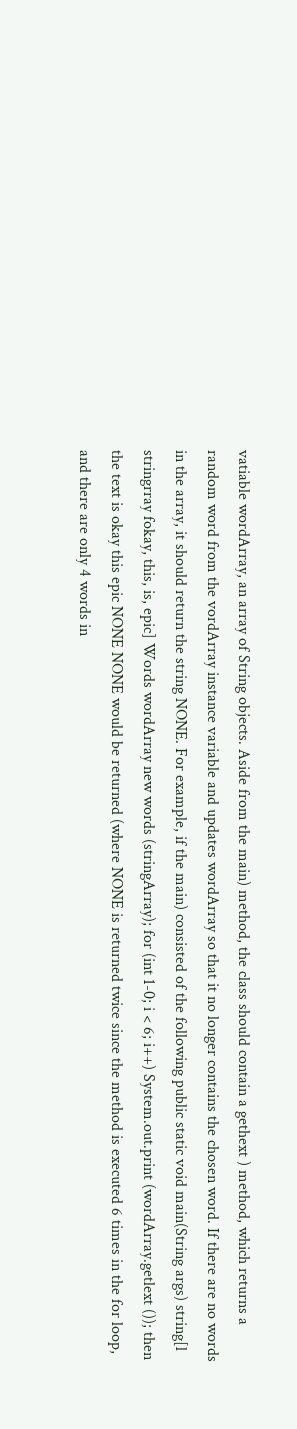vatiable wordArray, an array of String objects. Aside from the main) method, the class should contain a gethext ) method, which returns a random word from the vordArray instance variable and updates wordArray so that it no longer contains the chosen word. If there are no words in the array, it should return the string NONE. For example, if the main) consisted of the following public static void main(String args) string[l stringrray fokay, this, is, epic] Words wordArray new words (stringArray); for (int 1-0; i < 6; i++) System.out.print (wordArray.getlext ()); then the text is okay this epic NONE NONE would be returned (where NONE is returned twice since the method is executed 6 times in the for loop, and there are only 4 words in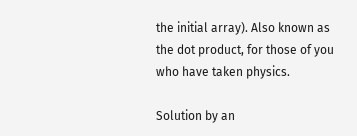the initial array). Also known as the dot product, for those of you who have taken physics.

Solution by an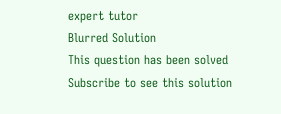expert tutor
Blurred Solution
This question has been solved
Subscribe to see this solution